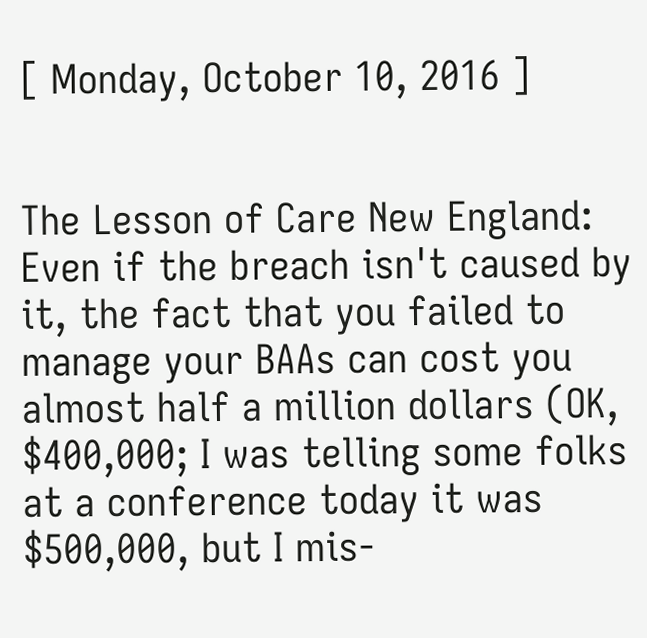[ Monday, October 10, 2016 ]


The Lesson of Care New England: Even if the breach isn't caused by it, the fact that you failed to manage your BAAs can cost you almost half a million dollars (OK, $400,000; I was telling some folks at a conference today it was $500,000, but I mis-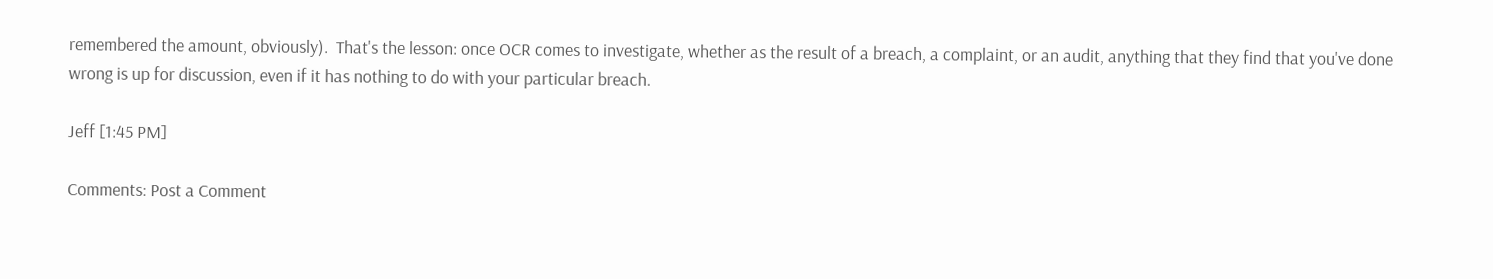remembered the amount, obviously).  That's the lesson: once OCR comes to investigate, whether as the result of a breach, a complaint, or an audit, anything that they find that you've done wrong is up for discussion, even if it has nothing to do with your particular breach.

Jeff [1:45 PM]

Comments: Post a Comment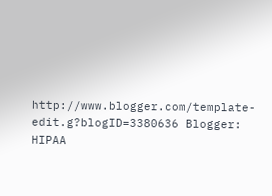http://www.blogger.com/template-edit.g?blogID=3380636 Blogger: HIPAA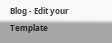Blog - Edit your Template